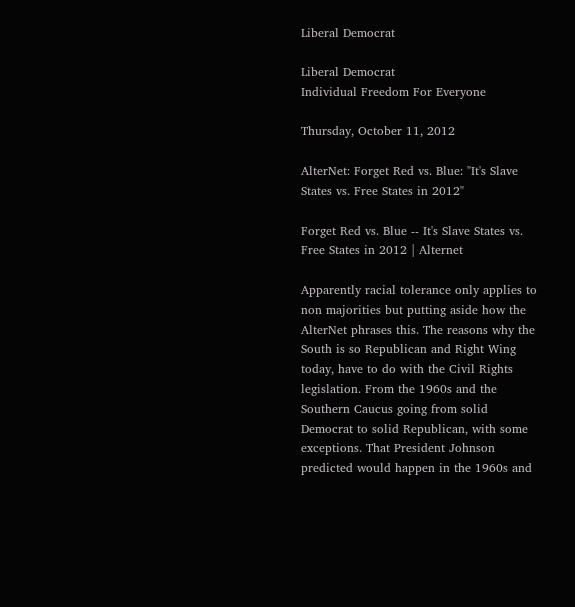Liberal Democrat

Liberal Democrat
Individual Freedom For Everyone

Thursday, October 11, 2012

AlterNet: Forget Red vs. Blue: "It's Slave States vs. Free States in 2012"

Forget Red vs. Blue -- It's Slave States vs. Free States in 2012 | Alternet

Apparently racial tolerance only applies to non majorities but putting aside how the AlterNet phrases this. The reasons why the South is so Republican and Right Wing today, have to do with the Civil Rights legislation. From the 1960s and the Southern Caucus going from solid Democrat to solid Republican, with some exceptions. That President Johnson predicted would happen in the 1960s and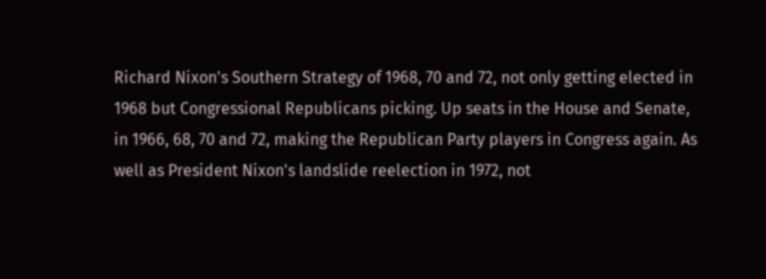Richard Nixon's Southern Strategy of 1968, 70 and 72, not only getting elected in 1968 but Congressional Republicans picking. Up seats in the House and Senate, in 1966, 68, 70 and 72, making the Republican Party players in Congress again. As well as President Nixon's landslide reelection in 1972, not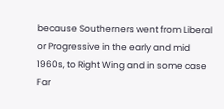because Southerners went from Liberal or Progressive in the early and mid 1960s, to Right Wing and in some case Far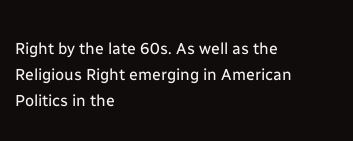Right by the late 60s. As well as the Religious Right emerging in American Politics in the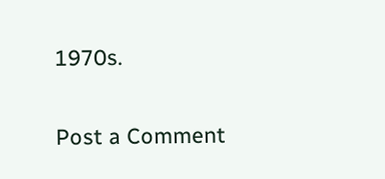1970s.

Post a Comment